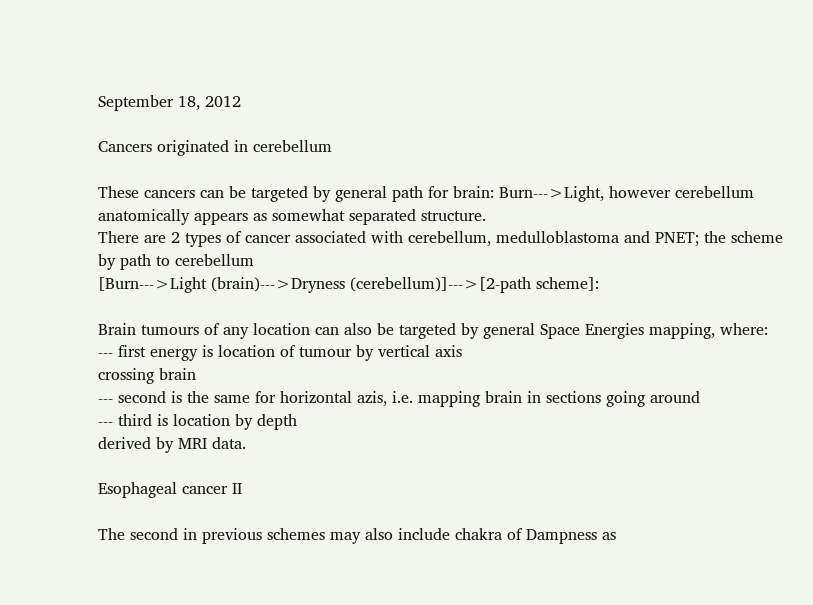September 18, 2012

Cancers originated in cerebellum

These cancers can be targeted by general path for brain: Burn--->Light, however cerebellum anatomically appears as somewhat separated structure.
There are 2 types of cancer associated with cerebellum, medulloblastoma and PNET; the scheme
by path to cerebellum
[Burn--->Light (brain)--->Dryness (cerebellum)]--->[2-path scheme]:

Brain tumours of any location can also be targeted by general Space Energies mapping, where:
--- first energy is location of tumour by vertical axis
crossing brain
--- second is the same for horizontal azis, i.e. mapping brain in sections going around
--- third is location by depth
derived by MRI data.

Esophageal cancer II

The second in previous schemes may also include chakra of Dampness as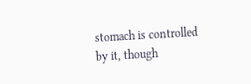stomach is controlled
by it, though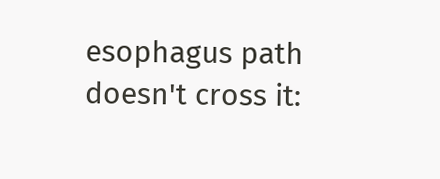esophagus path doesn't cross it: